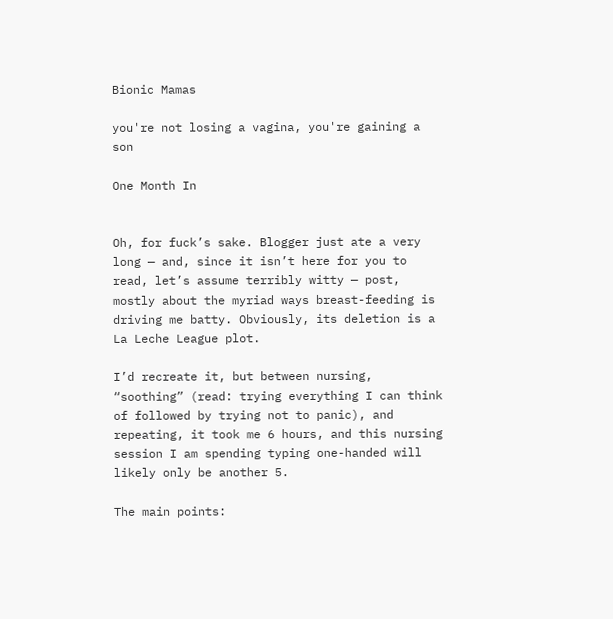Bionic Mamas

you're not losing a vagina, you're gaining a son

One Month In


Oh, for fuck’s sake. Blogger just ate a very long — and, since it isn’t here for you to read, let’s assume terribly witty — post, mostly about the myriad ways breast-feeding is driving me batty. Obviously, its deletion is a La Leche League plot.

I’d recreate it, but between nursing, “soothing” (read: trying everything I can think of followed by trying not to panic), and repeating, it took me 6 hours, and this nursing session I am spending typing one-handed will likely only be another 5.

The main points: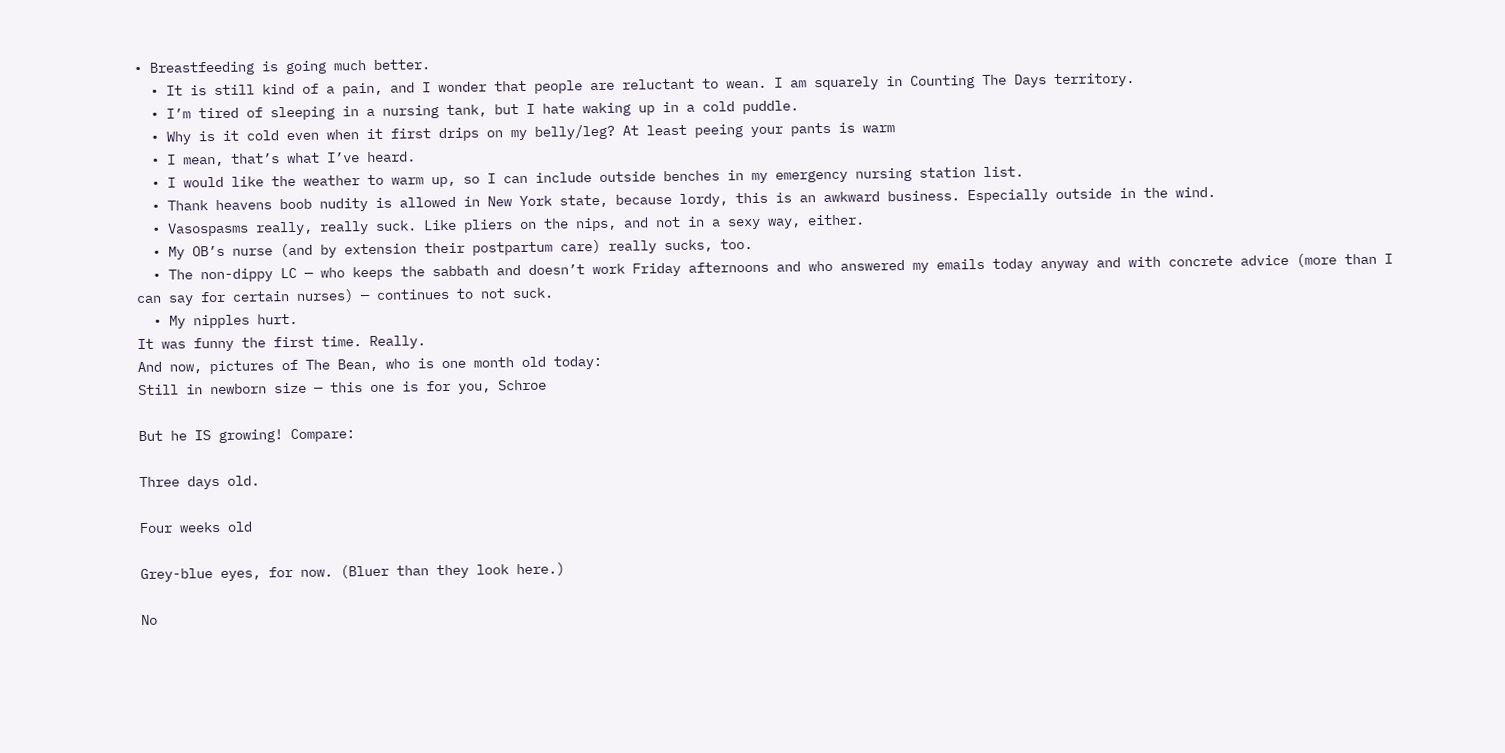• Breastfeeding is going much better.
  • It is still kind of a pain, and I wonder that people are reluctant to wean. I am squarely in Counting The Days territory.
  • I’m tired of sleeping in a nursing tank, but I hate waking up in a cold puddle.
  • Why is it cold even when it first drips on my belly/leg? At least peeing your pants is warm
  • I mean, that’s what I’ve heard.
  • I would like the weather to warm up, so I can include outside benches in my emergency nursing station list.
  • Thank heavens boob nudity is allowed in New York state, because lordy, this is an awkward business. Especially outside in the wind.
  • Vasospasms really, really suck. Like pliers on the nips, and not in a sexy way, either.
  • My OB’s nurse (and by extension their postpartum care) really sucks, too.
  • The non-dippy LC — who keeps the sabbath and doesn’t work Friday afternoons and who answered my emails today anyway and with concrete advice (more than I can say for certain nurses) — continues to not suck.
  • My nipples hurt.
It was funny the first time. Really.
And now, pictures of The Bean, who is one month old today:
Still in newborn size — this one is for you, Schroe

But he IS growing! Compare:

Three days old.

Four weeks old

Grey-blue eyes, for now. (Bluer than they look here.)

No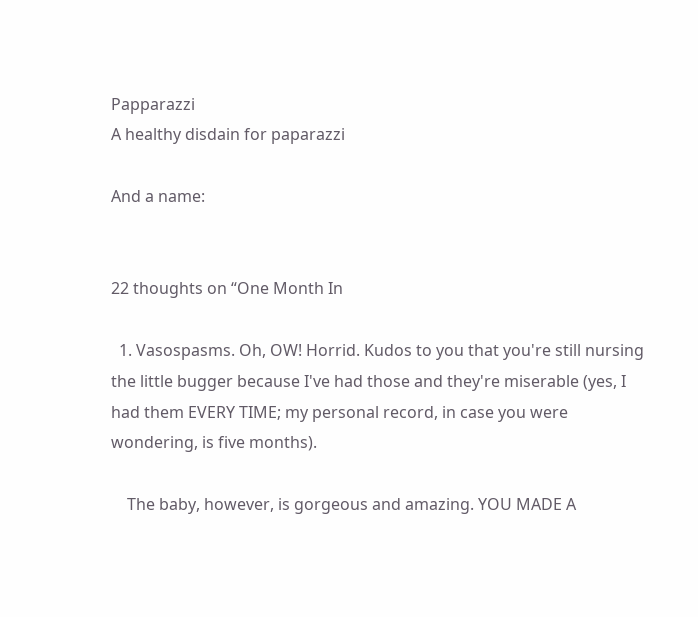Papparazzi
A healthy disdain for paparazzi

And a name:


22 thoughts on “One Month In

  1. Vasospasms. Oh, OW! Horrid. Kudos to you that you're still nursing the little bugger because I've had those and they're miserable (yes, I had them EVERY TIME; my personal record, in case you were wondering, is five months).

    The baby, however, is gorgeous and amazing. YOU MADE A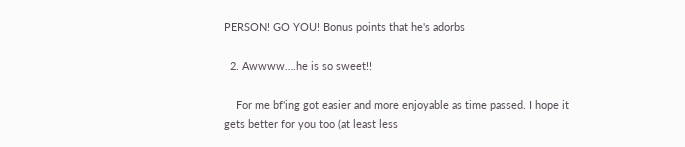PERSON! GO YOU! Bonus points that he's adorbs

  2. Awwww….he is so sweet!!

    For me bf'ing got easier and more enjoyable as time passed. I hope it gets better for you too (at least less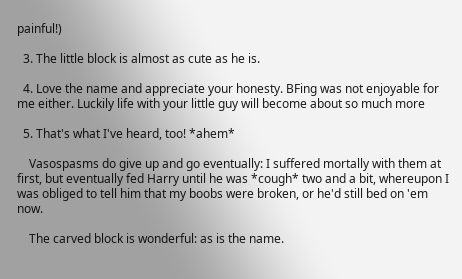painful!)

  3. The little block is almost as cute as he is.

  4. Love the name and appreciate your honesty. BFing was not enjoyable for me either. Luckily life with your little guy will become about so much more

  5. That's what I've heard, too! *ahem*

    Vasospasms do give up and go eventually: I suffered mortally with them at first, but eventually fed Harry until he was *cough* two and a bit, whereupon I was obliged to tell him that my boobs were broken, or he'd still bed on 'em now.

    The carved block is wonderful: as is the name.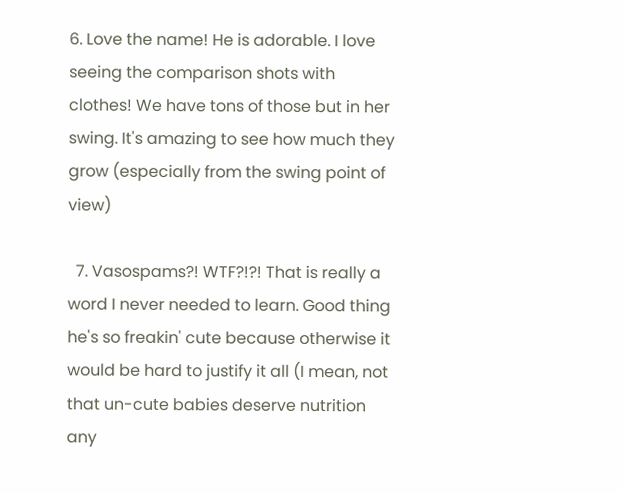6. Love the name! He is adorable. I love seeing the comparison shots with clothes! We have tons of those but in her swing. It's amazing to see how much they grow (especially from the swing point of view)

  7. Vasospams?! WTF?!?! That is really a word I never needed to learn. Good thing he's so freakin' cute because otherwise it would be hard to justify it all (I mean, not that un-cute babies deserve nutrition any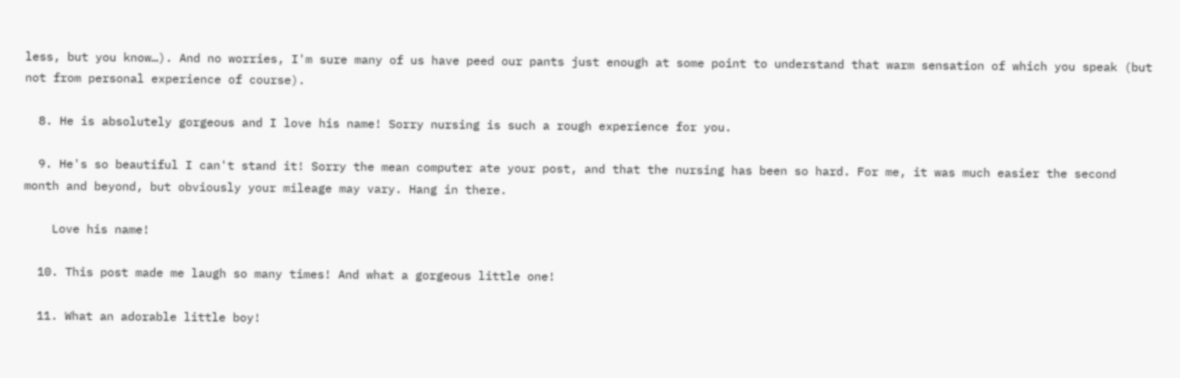less, but you know…). And no worries, I'm sure many of us have peed our pants just enough at some point to understand that warm sensation of which you speak (but not from personal experience of course).

  8. He is absolutely gorgeous and I love his name! Sorry nursing is such a rough experience for you.

  9. He's so beautiful I can't stand it! Sorry the mean computer ate your post, and that the nursing has been so hard. For me, it was much easier the second month and beyond, but obviously your mileage may vary. Hang in there.

    Love his name!

  10. This post made me laugh so many times! And what a gorgeous little one!

  11. What an adorable little boy!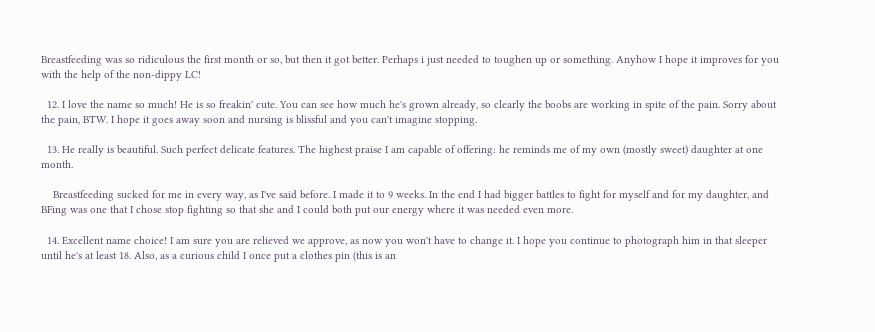Breastfeeding was so ridiculous the first month or so, but then it got better. Perhaps i just needed to toughen up or something. Anyhow I hope it improves for you with the help of the non-dippy LC!

  12. I love the name so much! He is so freakin' cute. You can see how much he's grown already, so clearly the boobs are working in spite of the pain. Sorry about the pain, BTW. I hope it goes away soon and nursing is blissful and you can't imagine stopping.

  13. He really is beautiful. Such perfect delicate features. The highest praise I am capable of offering: he reminds me of my own (mostly sweet) daughter at one month.

    Breastfeeding sucked for me in every way, as I've said before. I made it to 9 weeks. In the end I had bigger battles to fight for myself and for my daughter, and BFing was one that I chose stop fighting so that she and I could both put our energy where it was needed even more.

  14. Excellent name choice! I am sure you are relieved we approve, as now you won't have to change it. I hope you continue to photograph him in that sleeper until he's at least 18. Also, as a curious child I once put a clothes pin (this is an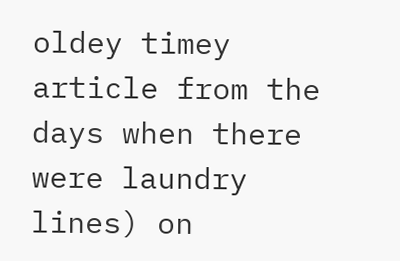oldey timey article from the days when there were laundry lines) on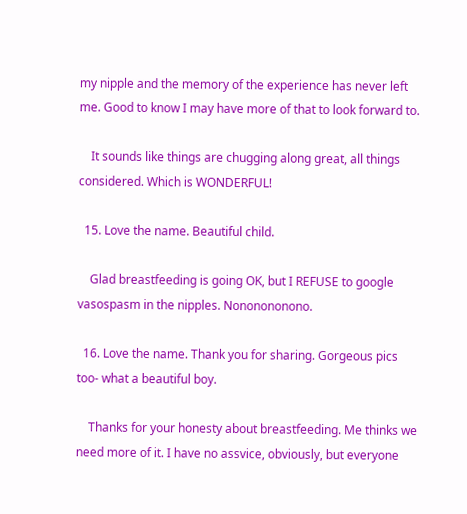my nipple and the memory of the experience has never left me. Good to know I may have more of that to look forward to.

    It sounds like things are chugging along great, all things considered. Which is WONDERFUL!

  15. Love the name. Beautiful child.

    Glad breastfeeding is going OK, but I REFUSE to google vasospasm in the nipples. Nononononono.

  16. Love the name. Thank you for sharing. Gorgeous pics too- what a beautiful boy.

    Thanks for your honesty about breastfeeding. Me thinks we need more of it. I have no assvice, obviously, but everyone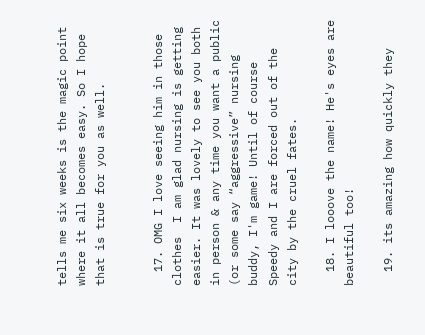tells me six weeks is the magic point where it all becomes easy. So I hope that is true for you as well.


  17. OMG I love seeing him in those clothes  I am glad nursing is getting easier. It was lovely to see you both in person & any time you want a public (or some say “aggressive” nursing buddy, I'm game! Until of course Speedy and I are forced out of the city by the cruel fates.

  18. I looove the name! He's eyes are beautiful too!

  19. its amazing how quickly they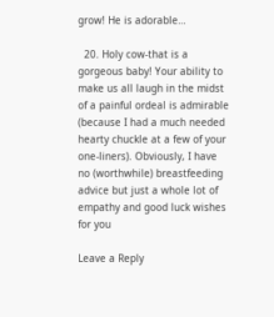grow! He is adorable…

  20. Holy cow-that is a gorgeous baby! Your ability to make us all laugh in the midst of a painful ordeal is admirable (because I had a much needed hearty chuckle at a few of your one-liners). Obviously, I have no (worthwhile) breastfeeding advice but just a whole lot of empathy and good luck wishes for you

Leave a Reply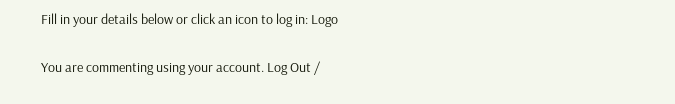Fill in your details below or click an icon to log in: Logo

You are commenting using your account. Log Out /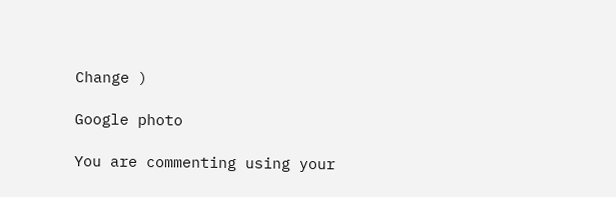Change )

Google photo

You are commenting using your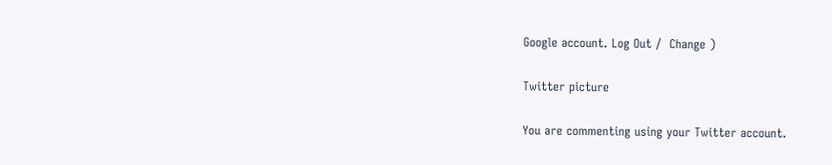Google account. Log Out /  Change )

Twitter picture

You are commenting using your Twitter account.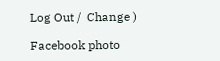Log Out /  Change )

Facebook photo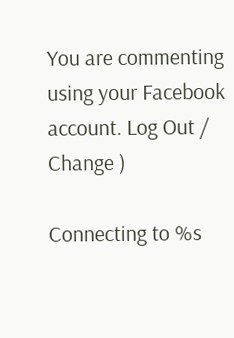You are commenting using your Facebook account. Log Out /  Change )

Connecting to %s